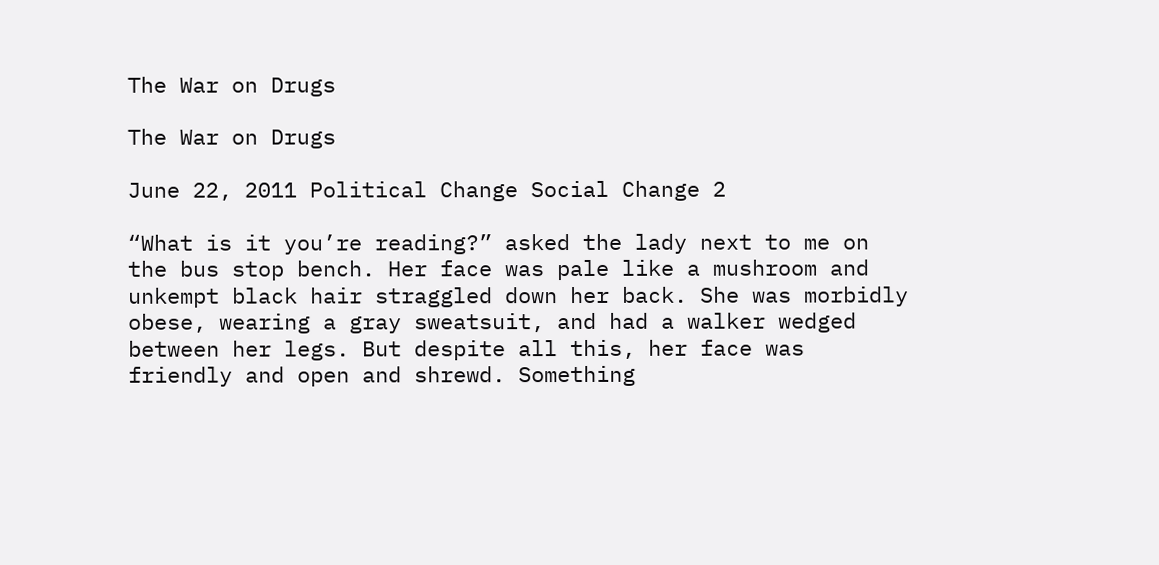The War on Drugs

The War on Drugs

June 22, 2011 Political Change Social Change 2

“What is it you’re reading?” asked the lady next to me on the bus stop bench. Her face was pale like a mushroom and unkempt black hair straggled down her back. She was morbidly obese, wearing a gray sweatsuit, and had a walker wedged between her legs. But despite all this, her face was friendly and open and shrewd. Something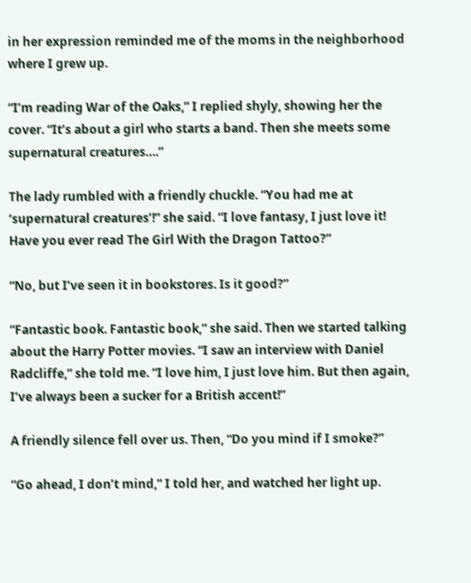in her expression reminded me of the moms in the neighborhood where I grew up.

“I’m reading War of the Oaks,” I replied shyly, showing her the cover. “It’s about a girl who starts a band. Then she meets some supernatural creatures….”

The lady rumbled with a friendly chuckle. “You had me at ‘supernatural creatures’!” she said. “I love fantasy, I just love it! Have you ever read The Girl With the Dragon Tattoo?”

“No, but I’ve seen it in bookstores. Is it good?”

“Fantastic book. Fantastic book,” she said. Then we started talking about the Harry Potter movies. “I saw an interview with Daniel Radcliffe,” she told me. “I love him, I just love him. But then again, I’ve always been a sucker for a British accent!”

A friendly silence fell over us. Then, “Do you mind if I smoke?”

“Go ahead, I don’t mind,” I told her, and watched her light up.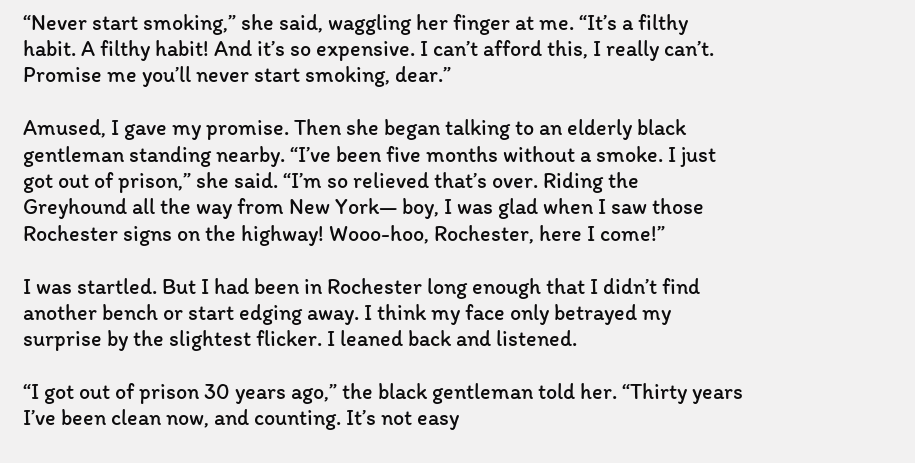“Never start smoking,” she said, waggling her finger at me. “It’s a filthy habit. A filthy habit! And it’s so expensive. I can’t afford this, I really can’t. Promise me you’ll never start smoking, dear.”

Amused, I gave my promise. Then she began talking to an elderly black gentleman standing nearby. “I’ve been five months without a smoke. I just got out of prison,” she said. “I’m so relieved that’s over. Riding the Greyhound all the way from New York— boy, I was glad when I saw those Rochester signs on the highway! Wooo-hoo, Rochester, here I come!”

I was startled. But I had been in Rochester long enough that I didn’t find another bench or start edging away. I think my face only betrayed my surprise by the slightest flicker. I leaned back and listened.

“I got out of prison 30 years ago,” the black gentleman told her. “Thirty years I’ve been clean now, and counting. It’s not easy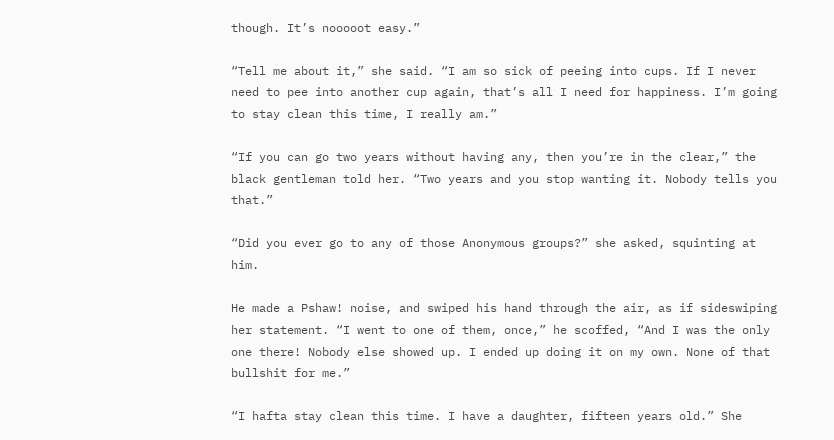though. It’s nooooot easy.”

“Tell me about it,” she said. “I am so sick of peeing into cups. If I never need to pee into another cup again, that’s all I need for happiness. I’m going to stay clean this time, I really am.”

“If you can go two years without having any, then you’re in the clear,” the black gentleman told her. “Two years and you stop wanting it. Nobody tells you that.”

“Did you ever go to any of those Anonymous groups?” she asked, squinting at him.

He made a Pshaw! noise, and swiped his hand through the air, as if sideswiping her statement. “I went to one of them, once,” he scoffed, “And I was the only one there! Nobody else showed up. I ended up doing it on my own. None of that bullshit for me.”

“I hafta stay clean this time. I have a daughter, fifteen years old.” She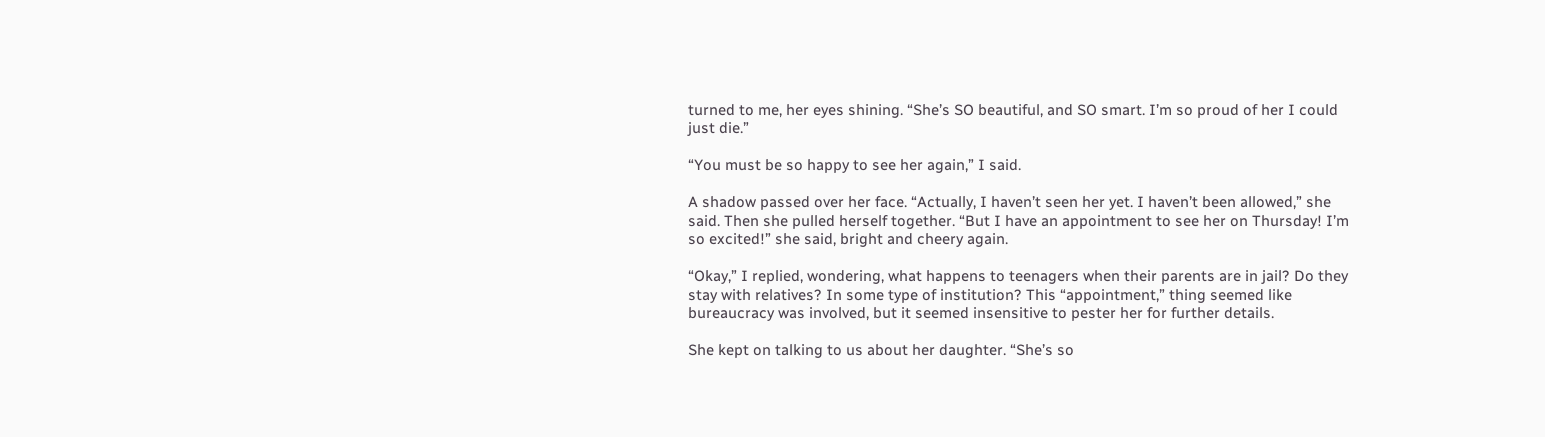turned to me, her eyes shining. “She’s SO beautiful, and SO smart. I’m so proud of her I could just die.”

“You must be so happy to see her again,” I said.

A shadow passed over her face. “Actually, I haven’t seen her yet. I haven’t been allowed,” she said. Then she pulled herself together. “But I have an appointment to see her on Thursday! I’m so excited!” she said, bright and cheery again.

“Okay,” I replied, wondering, what happens to teenagers when their parents are in jail? Do they stay with relatives? In some type of institution? This “appointment,” thing seemed like bureaucracy was involved, but it seemed insensitive to pester her for further details.

She kept on talking to us about her daughter. “She’s so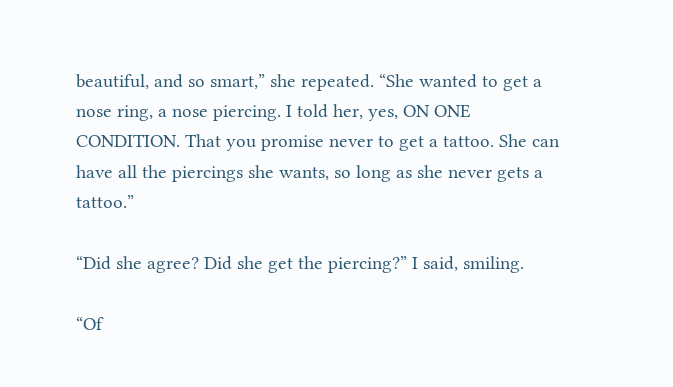beautiful, and so smart,” she repeated. “She wanted to get a nose ring, a nose piercing. I told her, yes, ON ONE CONDITION. That you promise never to get a tattoo. She can have all the piercings she wants, so long as she never gets a tattoo.”

“Did she agree? Did she get the piercing?” I said, smiling.

“Of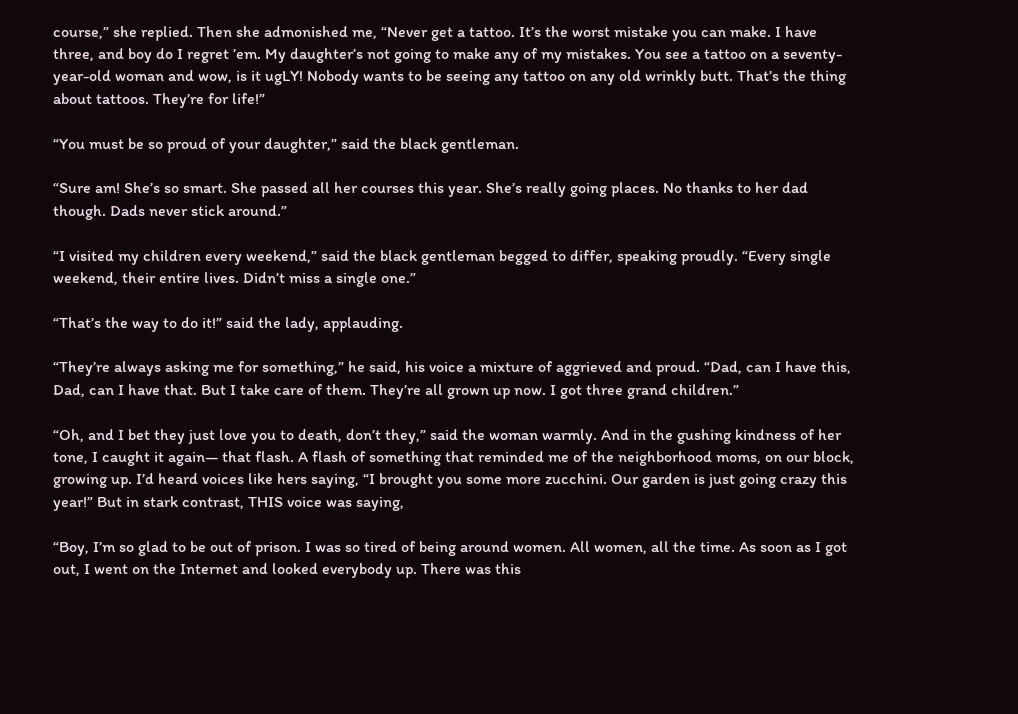course,” she replied. Then she admonished me, “Never get a tattoo. It’s the worst mistake you can make. I have three, and boy do I regret ’em. My daughter’s not going to make any of my mistakes. You see a tattoo on a seventy-year-old woman and wow, is it ugLY! Nobody wants to be seeing any tattoo on any old wrinkly butt. That’s the thing about tattoos. They’re for life!”

“You must be so proud of your daughter,” said the black gentleman.

“Sure am! She’s so smart. She passed all her courses this year. She’s really going places. No thanks to her dad though. Dads never stick around.”

“I visited my children every weekend,” said the black gentleman begged to differ, speaking proudly. “Every single weekend, their entire lives. Didn’t miss a single one.”

“That’s the way to do it!” said the lady, applauding.

“They’re always asking me for something,” he said, his voice a mixture of aggrieved and proud. “Dad, can I have this, Dad, can I have that. But I take care of them. They’re all grown up now. I got three grand children.”

“Oh, and I bet they just love you to death, don’t they,” said the woman warmly. And in the gushing kindness of her tone, I caught it again— that flash. A flash of something that reminded me of the neighborhood moms, on our block, growing up. I’d heard voices like hers saying, “I brought you some more zucchini. Our garden is just going crazy this year!” But in stark contrast, THIS voice was saying,

“Boy, I’m so glad to be out of prison. I was so tired of being around women. All women, all the time. As soon as I got out, I went on the Internet and looked everybody up. There was this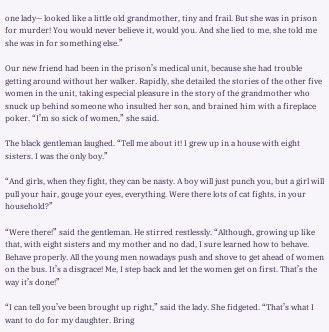one lady— looked like a little old grandmother, tiny and frail. But she was in prison for murder! You would never believe it, would you. And she lied to me, she told me she was in for something else.”

Our new friend had been in the prison’s medical unit, because she had trouble getting around without her walker. Rapidly, she detailed the stories of the other five women in the unit, taking especial pleasure in the story of the grandmother who snuck up behind someone who insulted her son, and brained him with a fireplace poker. “I’m so sick of women,” she said.

The black gentleman laughed. “Tell me about it! I grew up in a house with eight sisters. I was the only boy.”

“And girls, when they fight, they can be nasty. A boy will just punch you, but a girl will pull your hair, gouge your eyes, everything. Were there lots of cat fights, in your household?”

“Were there!” said the gentleman. He stirred restlessly. “Although, growing up like that, with eight sisters and my mother and no dad, I sure learned how to behave. Behave properly. All the young men nowadays push and shove to get ahead of women on the bus. It’s a disgrace! Me, I step back and let the women get on first. That’s the way it’s done!”

“I can tell you’ve been brought up right,” said the lady. She fidgeted. “That’s what I want to do for my daughter. Bring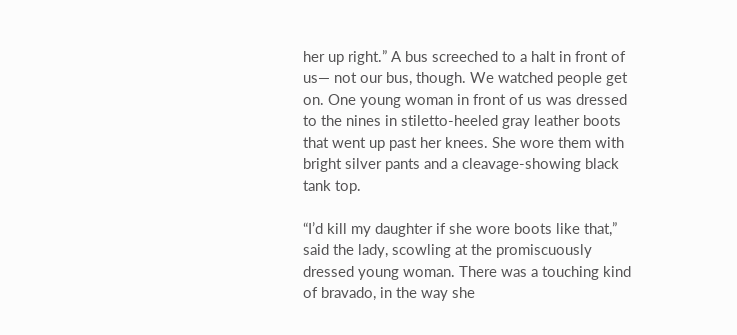her up right.” A bus screeched to a halt in front of us— not our bus, though. We watched people get on. One young woman in front of us was dressed to the nines in stiletto-heeled gray leather boots that went up past her knees. She wore them with bright silver pants and a cleavage-showing black tank top.

“I’d kill my daughter if she wore boots like that,” said the lady, scowling at the promiscuously dressed young woman. There was a touching kind of bravado, in the way she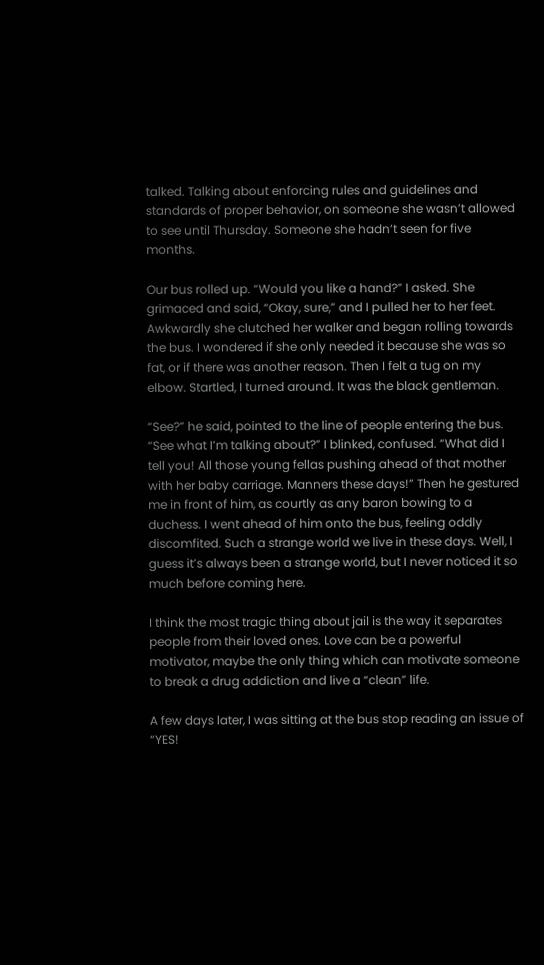talked. Talking about enforcing rules and guidelines and standards of proper behavior, on someone she wasn’t allowed to see until Thursday. Someone she hadn’t seen for five months.

Our bus rolled up. “Would you like a hand?” I asked. She grimaced and said, “Okay, sure,” and I pulled her to her feet. Awkwardly she clutched her walker and began rolling towards the bus. I wondered if she only needed it because she was so fat, or if there was another reason. Then I felt a tug on my elbow. Startled, I turned around. It was the black gentleman.

“See?” he said, pointed to the line of people entering the bus. “See what I’m talking about?” I blinked, confused. “What did I tell you! All those young fellas pushing ahead of that mother with her baby carriage. Manners these days!” Then he gestured me in front of him, as courtly as any baron bowing to a duchess. I went ahead of him onto the bus, feeling oddly discomfited. Such a strange world we live in these days. Well, I guess it’s always been a strange world, but I never noticed it so much before coming here.

I think the most tragic thing about jail is the way it separates people from their loved ones. Love can be a powerful motivator, maybe the only thing which can motivate someone to break a drug addiction and live a “clean” life.

A few days later, I was sitting at the bus stop reading an issue of “YES!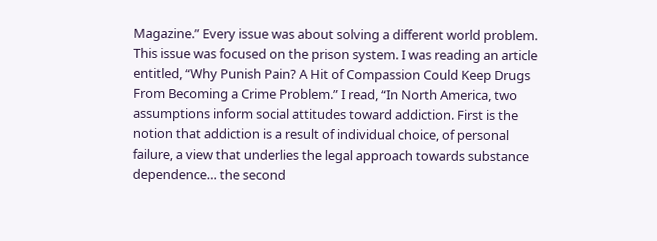Magazine.” Every issue was about solving a different world problem. This issue was focused on the prison system. I was reading an article entitled, “Why Punish Pain? A Hit of Compassion Could Keep Drugs From Becoming a Crime Problem.” I read, “In North America, two assumptions inform social attitudes toward addiction. First is the notion that addiction is a result of individual choice, of personal failure, a view that underlies the legal approach towards substance dependence… the second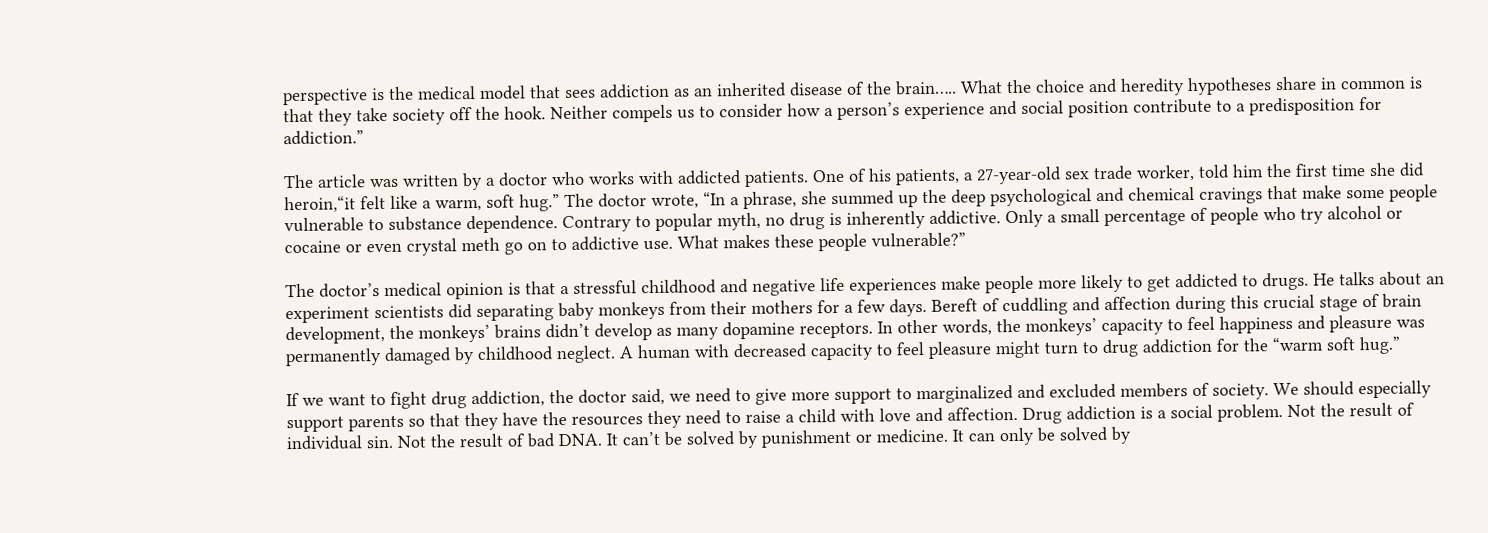perspective is the medical model that sees addiction as an inherited disease of the brain….. What the choice and heredity hypotheses share in common is that they take society off the hook. Neither compels us to consider how a person’s experience and social position contribute to a predisposition for addiction.”

The article was written by a doctor who works with addicted patients. One of his patients, a 27-year-old sex trade worker, told him the first time she did heroin,“it felt like a warm, soft hug.” The doctor wrote, “In a phrase, she summed up the deep psychological and chemical cravings that make some people vulnerable to substance dependence. Contrary to popular myth, no drug is inherently addictive. Only a small percentage of people who try alcohol or cocaine or even crystal meth go on to addictive use. What makes these people vulnerable?”

The doctor’s medical opinion is that a stressful childhood and negative life experiences make people more likely to get addicted to drugs. He talks about an experiment scientists did separating baby monkeys from their mothers for a few days. Bereft of cuddling and affection during this crucial stage of brain development, the monkeys’ brains didn’t develop as many dopamine receptors. In other words, the monkeys’ capacity to feel happiness and pleasure was permanently damaged by childhood neglect. A human with decreased capacity to feel pleasure might turn to drug addiction for the “warm soft hug.”

If we want to fight drug addiction, the doctor said, we need to give more support to marginalized and excluded members of society. We should especially support parents so that they have the resources they need to raise a child with love and affection. Drug addiction is a social problem. Not the result of individual sin. Not the result of bad DNA. It can’t be solved by punishment or medicine. It can only be solved by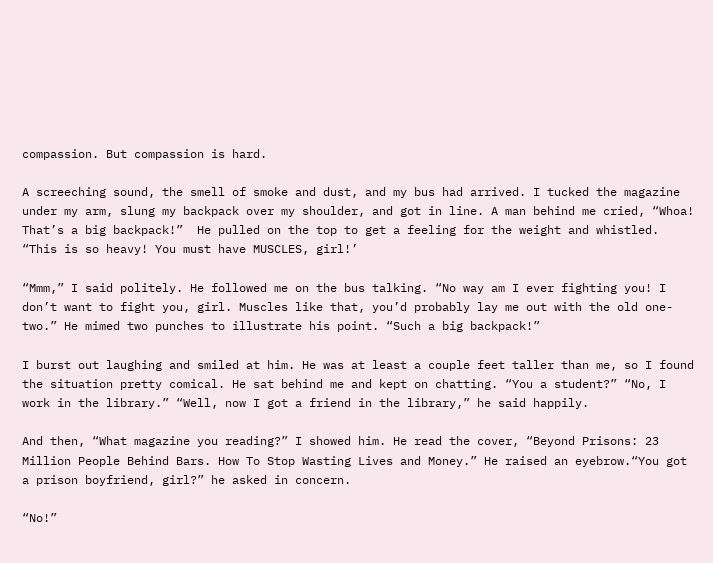compassion. But compassion is hard.

A screeching sound, the smell of smoke and dust, and my bus had arrived. I tucked the magazine under my arm, slung my backpack over my shoulder, and got in line. A man behind me cried, “Whoa! That’s a big backpack!”  He pulled on the top to get a feeling for the weight and whistled. “This is so heavy! You must have MUSCLES, girl!’

“Mmm,” I said politely. He followed me on the bus talking. “No way am I ever fighting you! I don’t want to fight you, girl. Muscles like that, you’d probably lay me out with the old one-two.” He mimed two punches to illustrate his point. “Such a big backpack!”

I burst out laughing and smiled at him. He was at least a couple feet taller than me, so I found the situation pretty comical. He sat behind me and kept on chatting. “You a student?” “No, I work in the library.” “Well, now I got a friend in the library,” he said happily.

And then, “What magazine you reading?” I showed him. He read the cover, “Beyond Prisons: 23 Million People Behind Bars. How To Stop Wasting Lives and Money.” He raised an eyebrow.“You got a prison boyfriend, girl?” he asked in concern.

“No!”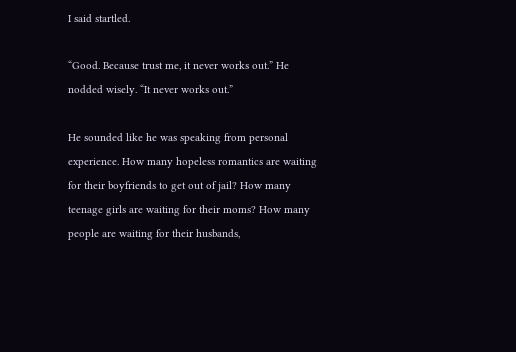I said startled.

“Good. Because trust me, it never works out.” He nodded wisely. “It never works out.”

He sounded like he was speaking from personal experience. How many hopeless romantics are waiting for their boyfriends to get out of jail? How many teenage girls are waiting for their moms? How many people are waiting for their husbands,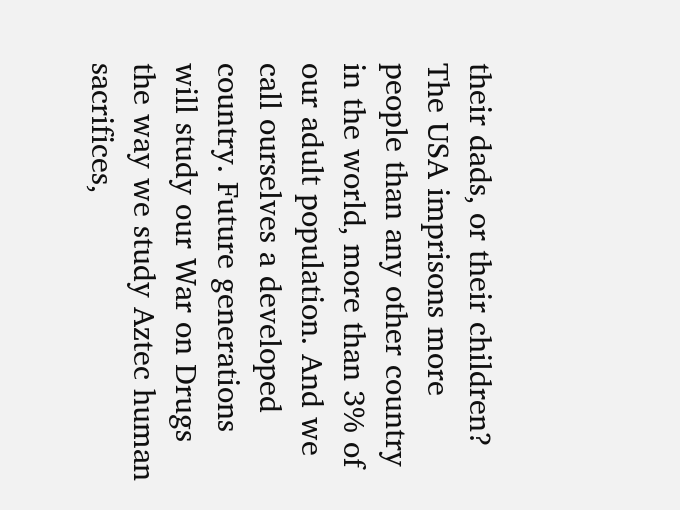their dads, or their children? The USA imprisons more people than any other country in the world, more than 3% of our adult population. And we call ourselves a developed country. Future generations will study our War on Drugs the way we study Aztec human sacrifices,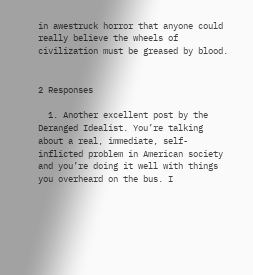in awestruck horror that anyone could really believe the wheels of civilization must be greased by blood.


2 Responses

  1. Another excellent post by the Deranged Idealist. You’re talking about a real, immediate, self-inflicted problem in American society and you’re doing it well with things you overheard on the bus. I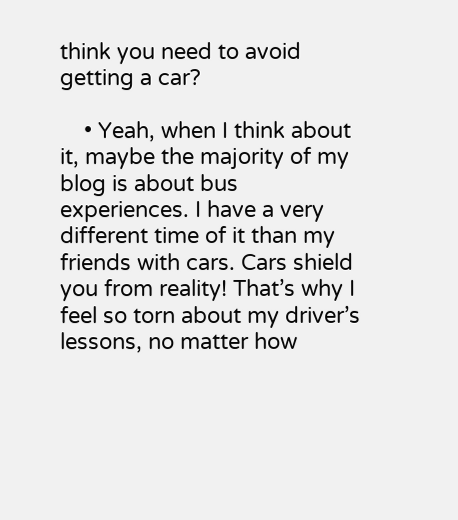think you need to avoid getting a car?

    • Yeah, when I think about it, maybe the majority of my blog is about bus experiences. I have a very different time of it than my friends with cars. Cars shield you from reality! That’s why I feel so torn about my driver’s lessons, no matter how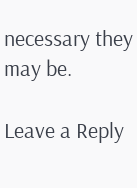necessary they may be.

Leave a Reply